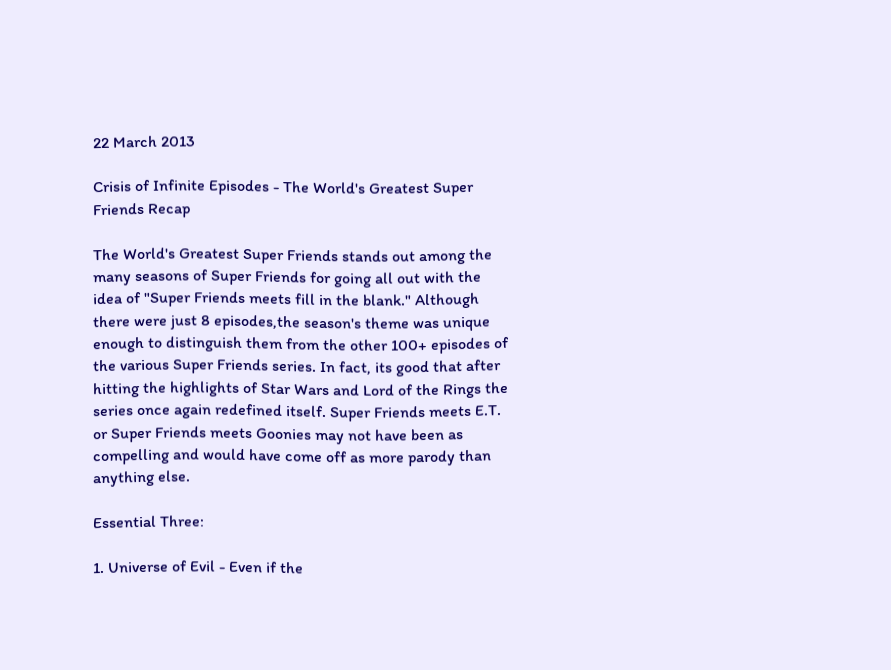22 March 2013

Crisis of Infinite Episodes - The World's Greatest Super Friends Recap

The World's Greatest Super Friends stands out among the many seasons of Super Friends for going all out with the idea of "Super Friends meets fill in the blank." Although there were just 8 episodes,the season's theme was unique enough to distinguish them from the other 100+ episodes of the various Super Friends series. In fact, its good that after hitting the highlights of Star Wars and Lord of the Rings the series once again redefined itself. Super Friends meets E.T. or Super Friends meets Goonies may not have been as compelling and would have come off as more parody than anything else.

Essential Three:

1. Universe of Evil - Even if the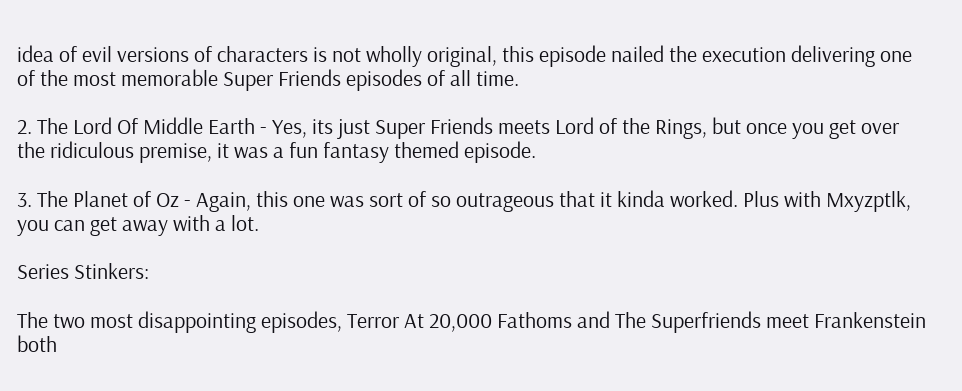idea of evil versions of characters is not wholly original, this episode nailed the execution delivering one of the most memorable Super Friends episodes of all time.

2. The Lord Of Middle Earth - Yes, its just Super Friends meets Lord of the Rings, but once you get over the ridiculous premise, it was a fun fantasy themed episode.

3. The Planet of Oz - Again, this one was sort of so outrageous that it kinda worked. Plus with Mxyzptlk, you can get away with a lot.

Series Stinkers:

The two most disappointing episodes, Terror At 20,000 Fathoms and The Superfriends meet Frankenstein both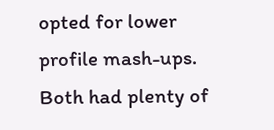opted for lower profile mash-ups. Both had plenty of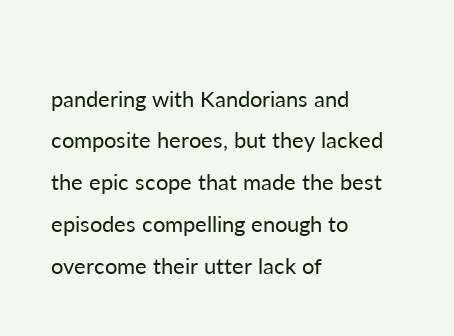pandering with Kandorians and composite heroes, but they lacked the epic scope that made the best episodes compelling enough to overcome their utter lack of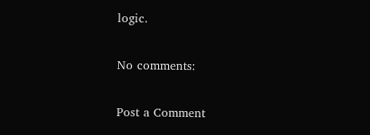logic.

No comments:

Post a Comment